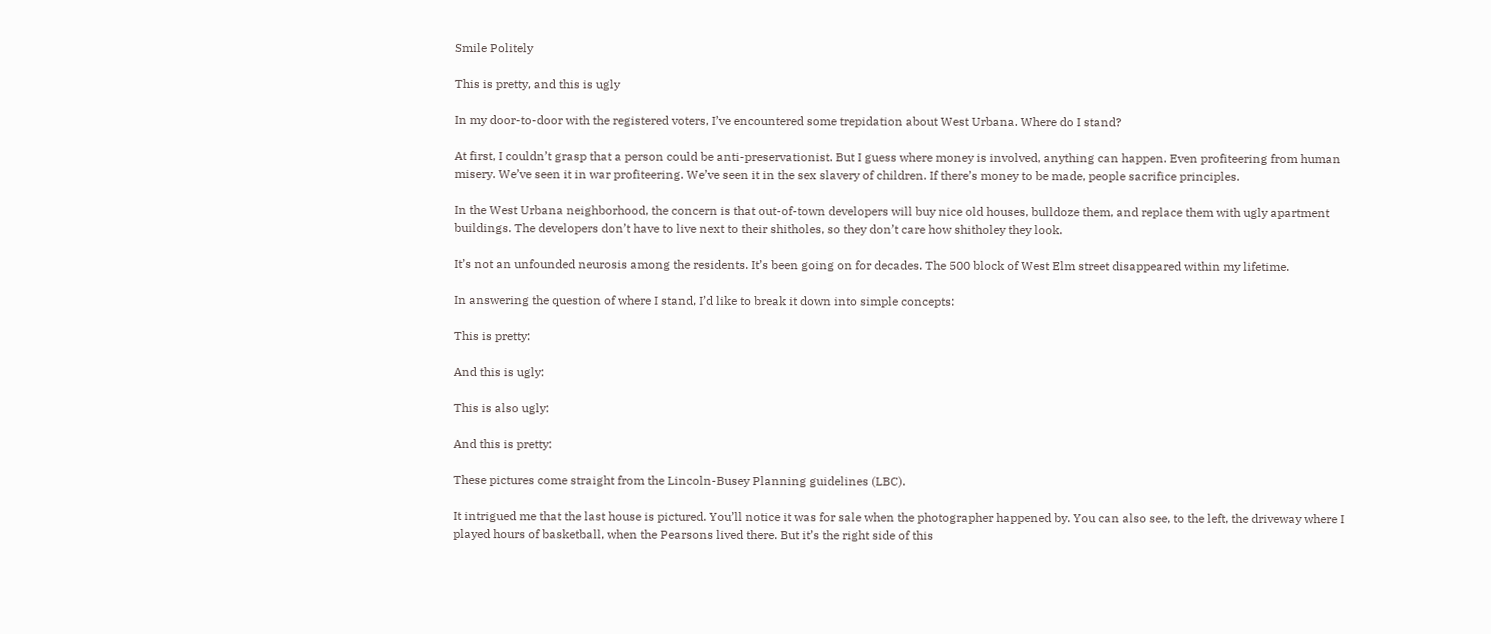Smile Politely

This is pretty, and this is ugly

In my door-to-door with the registered voters, I’ve encountered some trepidation about West Urbana. Where do I stand?

At first, I couldn’t grasp that a person could be anti-preservationist. But I guess where money is involved, anything can happen. Even profiteering from human misery. We’ve seen it in war profiteering. We’ve seen it in the sex slavery of children. If there’s money to be made, people sacrifice principles.

In the West Urbana neighborhood, the concern is that out-of-town developers will buy nice old houses, bulldoze them, and replace them with ugly apartment buildings. The developers don’t have to live next to their shitholes, so they don’t care how shitholey they look.

It’s not an unfounded neurosis among the residents. It’s been going on for decades. The 500 block of West Elm street disappeared within my lifetime.

In answering the question of where I stand, I’d like to break it down into simple concepts:

This is pretty:

And this is ugly:

This is also ugly:

And this is pretty:

These pictures come straight from the Lincoln-Busey Planning guidelines (LBC).

It intrigued me that the last house is pictured. You’ll notice it was for sale when the photographer happened by. You can also see, to the left, the driveway where I played hours of basketball, when the Pearsons lived there. But it’s the right side of this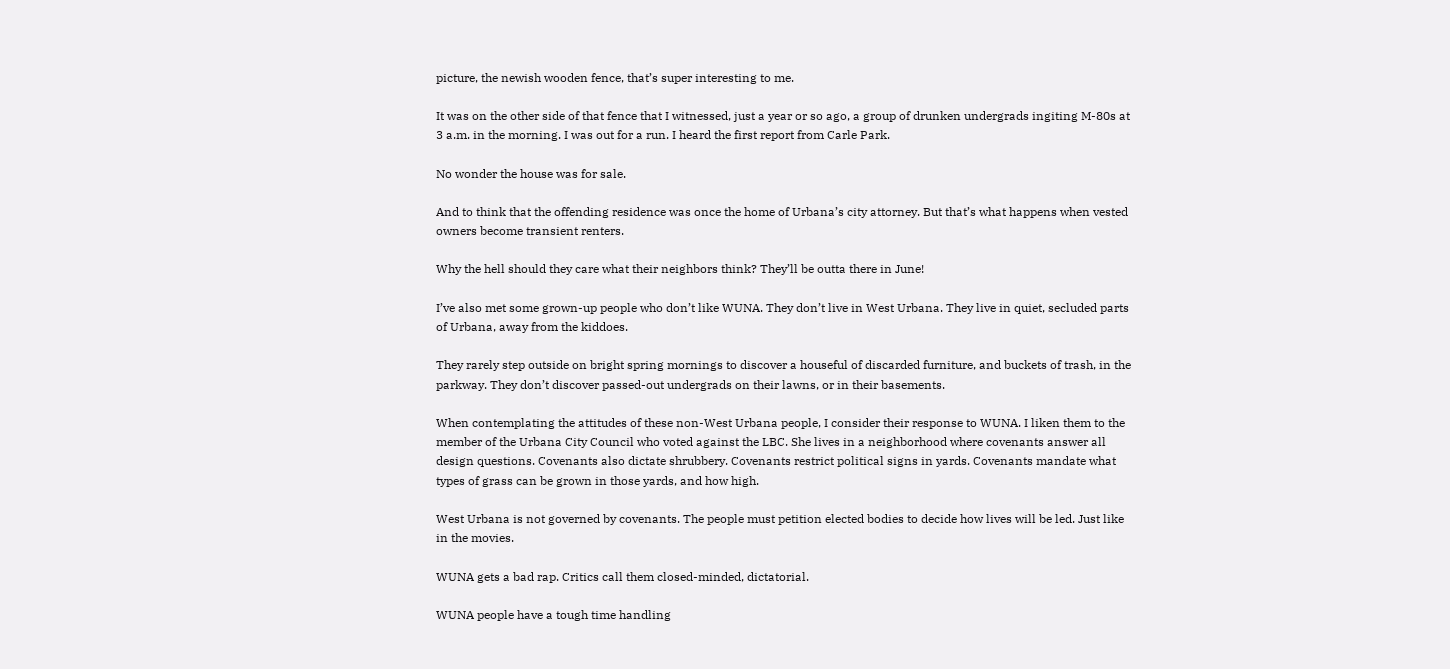picture, the newish wooden fence, that’s super interesting to me.

It was on the other side of that fence that I witnessed, just a year or so ago, a group of drunken undergrads ingiting M-80s at 3 a.m. in the morning. I was out for a run. I heard the first report from Carle Park.

No wonder the house was for sale.

And to think that the offending residence was once the home of Urbana’s city attorney. But that’s what happens when vested owners become transient renters.

Why the hell should they care what their neighbors think? They’ll be outta there in June!

I’ve also met some grown-up people who don’t like WUNA. They don’t live in West Urbana. They live in quiet, secluded parts of Urbana, away from the kiddoes.

They rarely step outside on bright spring mornings to discover a houseful of discarded furniture, and buckets of trash, in the parkway. They don’t discover passed-out undergrads on their lawns, or in their basements.

When contemplating the attitudes of these non-West Urbana people, I consider their response to WUNA. I liken them to the member of the Urbana City Council who voted against the LBC. She lives in a neighborhood where covenants answer all design questions. Covenants also dictate shrubbery. Covenants restrict political signs in yards. Covenants mandate what types of grass can be grown in those yards, and how high.

West Urbana is not governed by covenants. The people must petition elected bodies to decide how lives will be led. Just like in the movies.

WUNA gets a bad rap. Critics call them closed-minded, dictatorial.

WUNA people have a tough time handling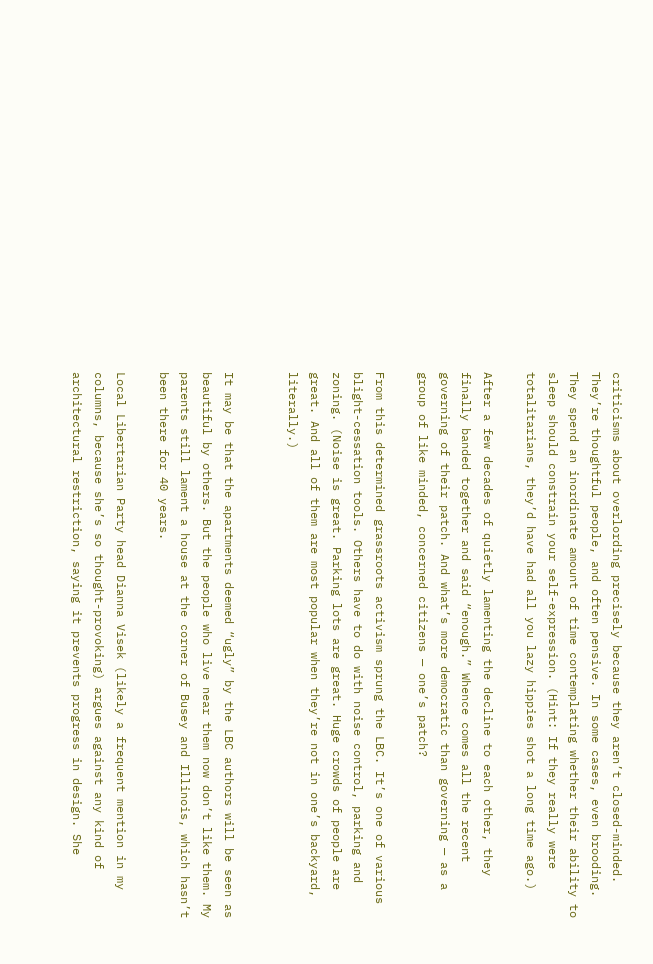criticisms about overlording precisely because they aren’t closed-minded. They’re thoughtful people, and often pensive. In some cases, even brooding. They spend an inordinate amount of time contemplating whether their ability to sleep should constrain your self-expression. (Hint: If they really were totalitarians, they’d have had all you lazy hippies shot a long time ago.)

After a few decades of quietly lamenting the decline to each other, they finally banded together and said “enough.” Whence comes all the recent governing of their patch. And what’s more democratic than governing — as a group of like minded, concerned citizens — one’s patch?

From this determined grassroots activism sprung the LBC. It’s one of various blight-cessation tools. Others have to do with noise control, parking and zoning. (Noise is great. Parking lots are great. Huge crowds of people are great. And all of them are most popular when they’re not in one’s backyard, literally.)


It may be that the apartments deemed “ugly” by the LBC authors will be seen as beautiful by others. But the people who live near them now don’t like them. My parents still lament a house at the corner of Busey and Illinois, which hasn’t been there for 40 years.

Local Libertarian Party head Dianna Visek (likely a frequent mention in my columns, because she’s so thought-provoking) argues against any kind of architectural restriction, saying it prevents progress in design. She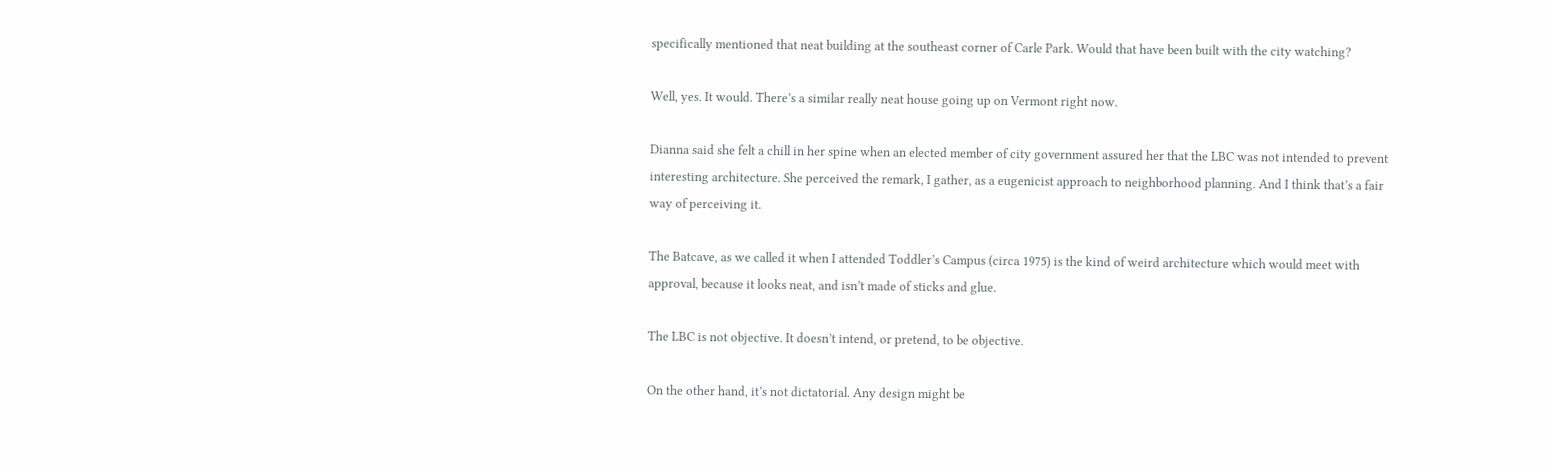specifically mentioned that neat building at the southeast corner of Carle Park. Would that have been built with the city watching?

Well, yes. It would. There’s a similar really neat house going up on Vermont right now.

Dianna said she felt a chill in her spine when an elected member of city government assured her that the LBC was not intended to prevent interesting architecture. She perceived the remark, I gather, as a eugenicist approach to neighborhood planning. And I think that’s a fair way of perceiving it.

The Batcave, as we called it when I attended Toddler’s Campus (circa 1975) is the kind of weird architecture which would meet with approval, because it looks neat, and isn’t made of sticks and glue.

The LBC is not objective. It doesn’t intend, or pretend, to be objective.

On the other hand, it’s not dictatorial. Any design might be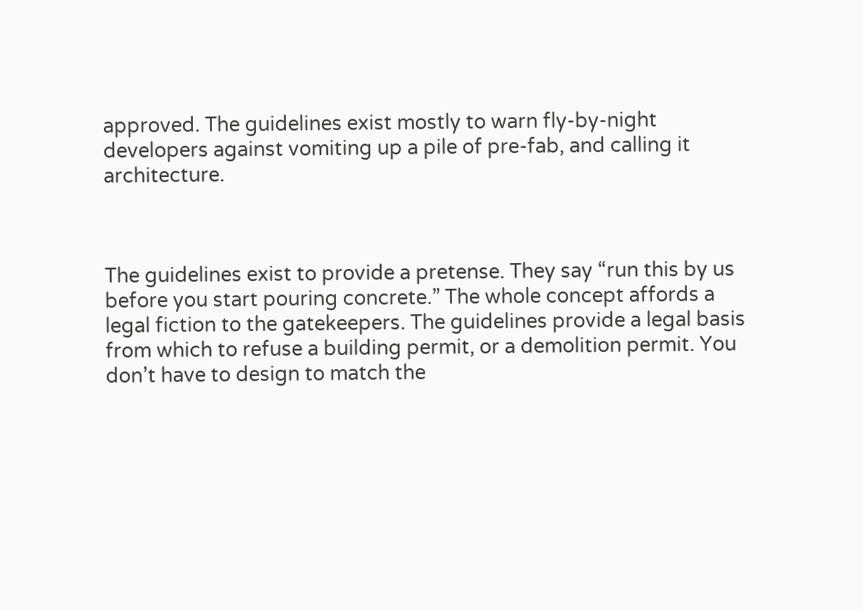approved. The guidelines exist mostly to warn fly-by-night developers against vomiting up a pile of pre-fab, and calling it architecture.



The guidelines exist to provide a pretense. They say “run this by us before you start pouring concrete.” The whole concept affords a legal fiction to the gatekeepers. The guidelines provide a legal basis from which to refuse a building permit, or a demolition permit. You don’t have to design to match the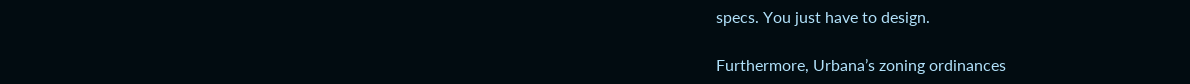specs. You just have to design.

Furthermore, Urbana’s zoning ordinances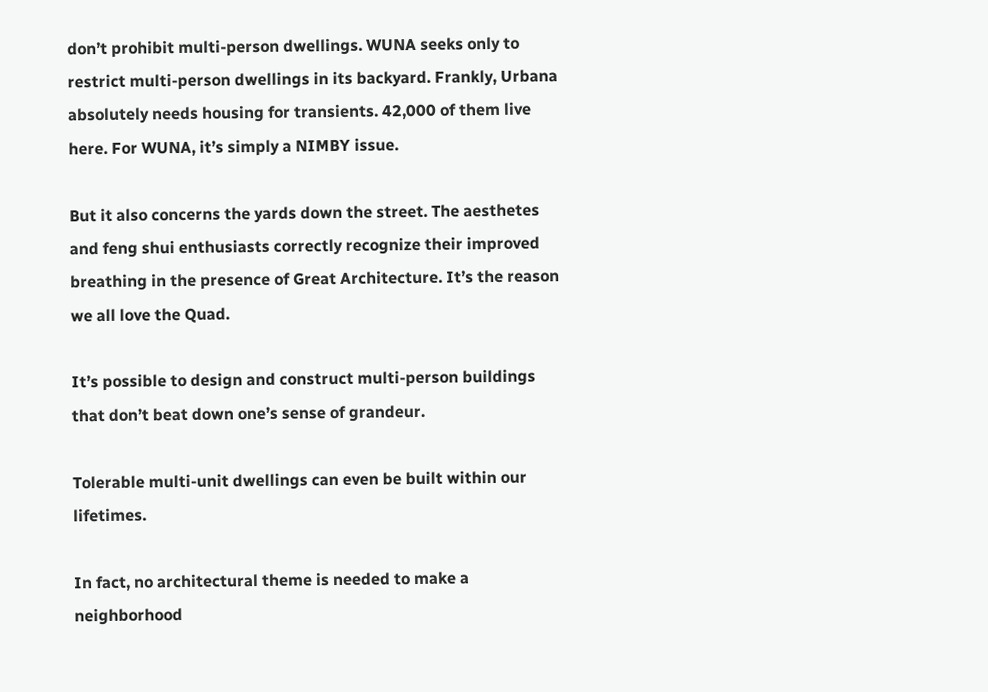don’t prohibit multi-person dwellings. WUNA seeks only to restrict multi-person dwellings in its backyard. Frankly, Urbana absolutely needs housing for transients. 42,000 of them live here. For WUNA, it’s simply a NIMBY issue.

But it also concerns the yards down the street. The aesthetes and feng shui enthusiasts correctly recognize their improved breathing in the presence of Great Architecture. It’s the reason we all love the Quad.

It’s possible to design and construct multi-person buildings that don’t beat down one’s sense of grandeur.

Tolerable multi-unit dwellings can even be built within our lifetimes.

In fact, no architectural theme is needed to make a neighborhood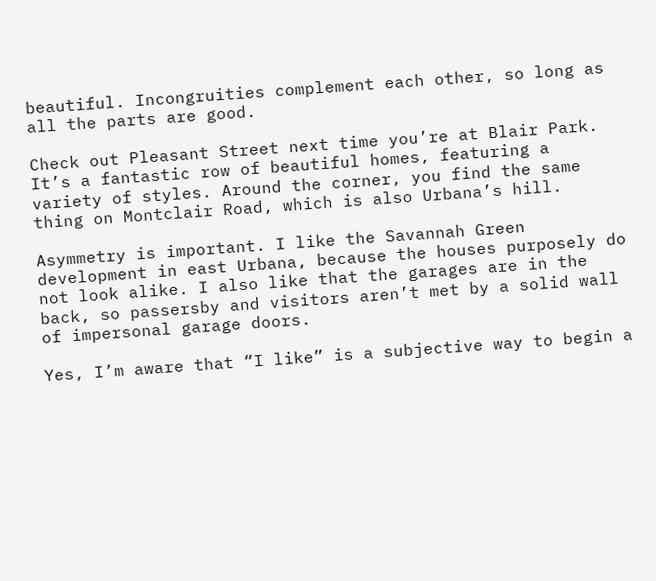beautiful. Incongruities complement each other, so long as all the parts are good.

Check out Pleasant Street next time you’re at Blair Park. It’s a fantastic row of beautiful homes, featuring a variety of styles. Around the corner, you find the same thing on Montclair Road, which is also Urbana’s hill.

Asymmetry is important. I like the Savannah Green development in east Urbana, because the houses purposely do not look alike. I also like that the garages are in the back, so passersby and visitors aren’t met by a solid wall of impersonal garage doors.

Yes, I’m aware that “I like” is a subjective way to begin a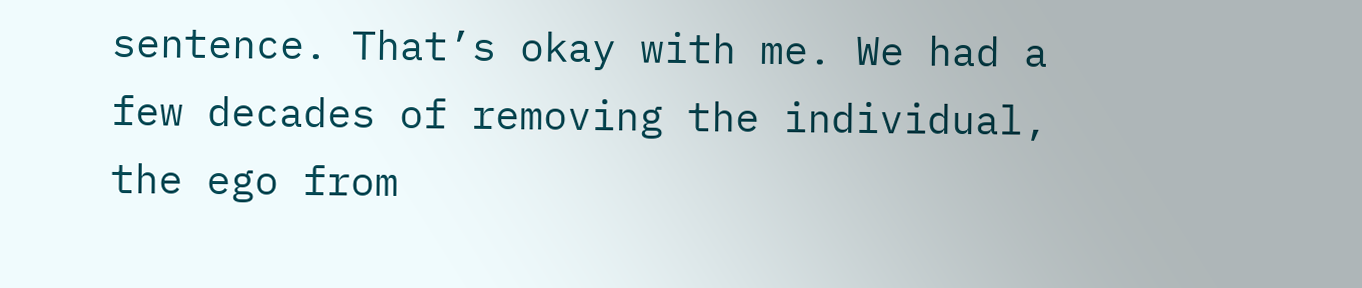sentence. That’s okay with me. We had a few decades of removing the individual, the ego from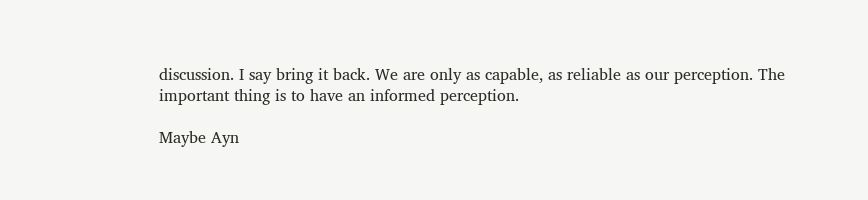discussion. I say bring it back. We are only as capable, as reliable as our perception. The important thing is to have an informed perception.

Maybe Ayn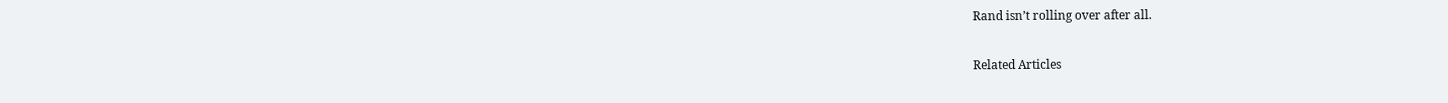Rand isn’t rolling over after all.

Related Articles